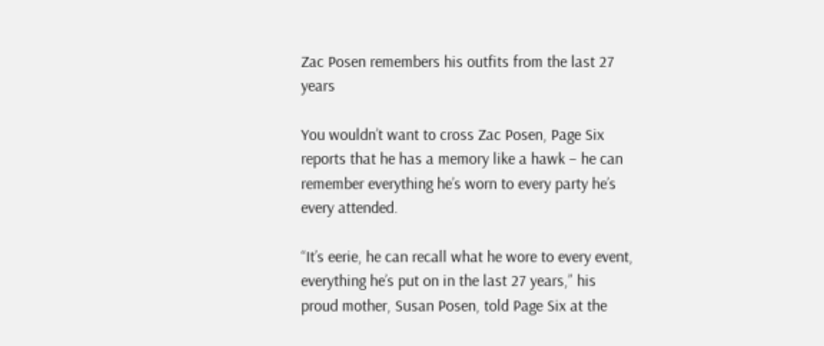Zac Posen remembers his outfits from the last 27 years

You wouldn’t want to cross Zac Posen, Page Six reports that he has a memory like a hawk – he can remember everything he’s worn to every party he’s every attended.

“It’s eerie, he can recall what he wore to every event, everything he’s put on in the last 27 years,” his proud mother, Susan Posen, told Page Six at the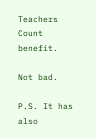Teachers Count benefit.

Not bad.

P.S. It has also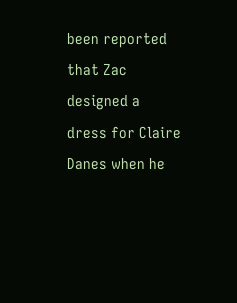been reported that Zac designed a dress for Claire Danes when he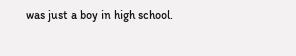was just a boy in high school.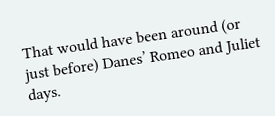That would have been around (or just before) Danes’ Romeo and Juliet days.